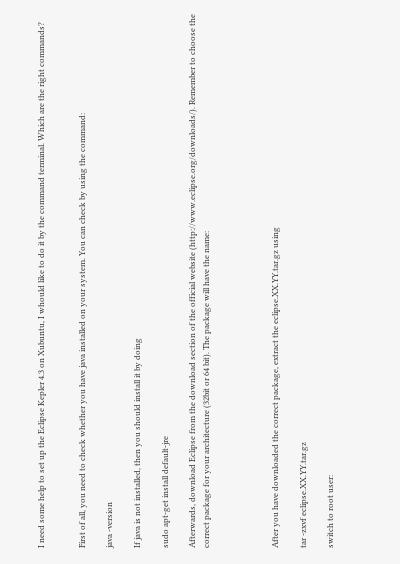I need some help to set up the Eclipse Kepler 4.3 on Xubuntu, I whould like to do it by the command terminal. Which are the right commands?


First of all, you need to check whether you have java installed on your system. You can check by using the command:

java -version

If java is not installed, then you should install it by doing

sudo apt-get install default-jre

Afterwards, download Eclipse from the download section of the official website (http://www.eclipse.org/downloads/). Remember to choose the correct package for your architecture (32bit or 64 bit). The package will have the name:




After you have downloaded the correct package, extract the eclipse.XX.YY.tar.gz using

tar -zxvf eclipse.XX.YY.tar.gz

switch to root user: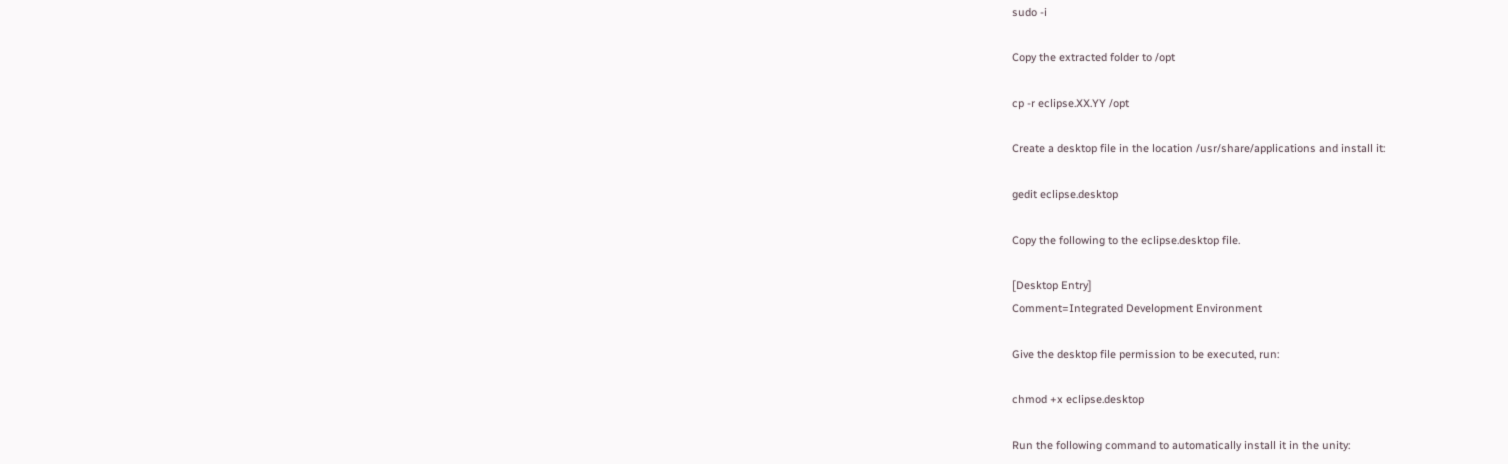sudo -i

Copy the extracted folder to /opt

cp -r eclipse.XX.YY /opt

Create a desktop file in the location /usr/share/applications and install it:

gedit eclipse.desktop

Copy the following to the eclipse.desktop file.

[Desktop Entry]
Comment=Integrated Development Environment

Give the desktop file permission to be executed, run:

chmod +x eclipse.desktop

Run the following command to automatically install it in the unity: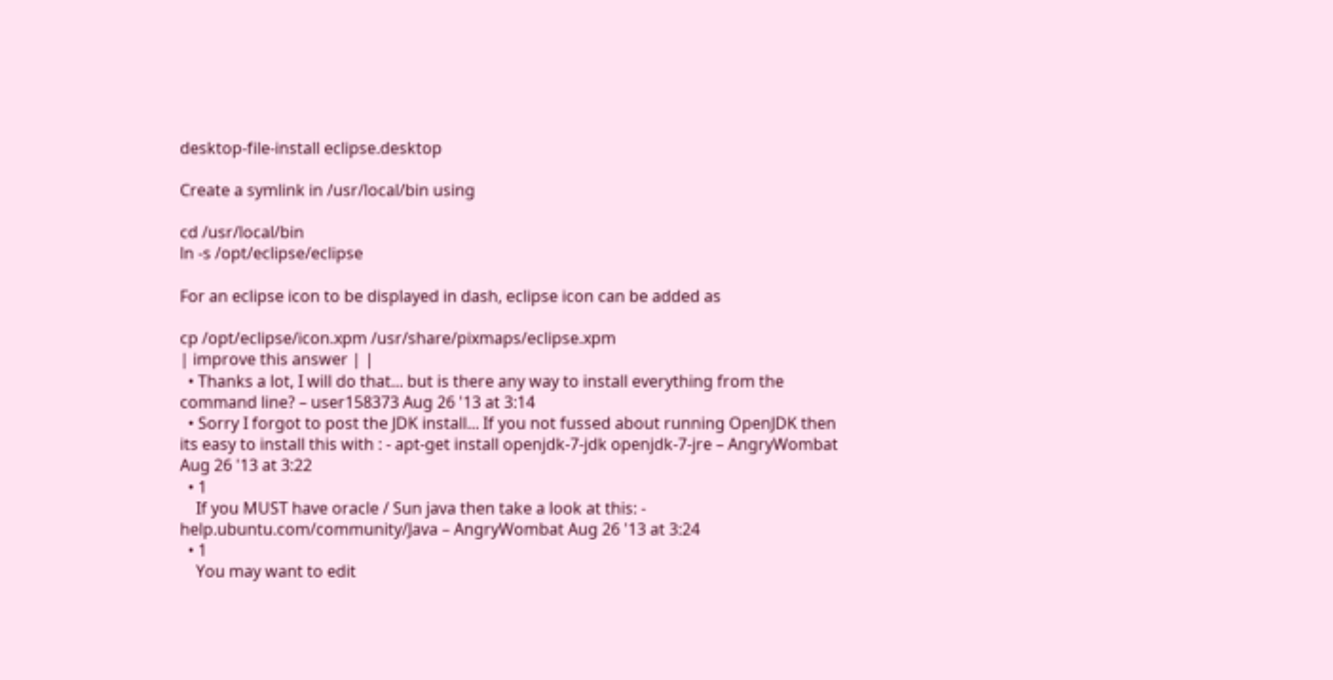desktop-file-install eclipse.desktop

Create a symlink in /usr/local/bin using

cd /usr/local/bin
ln -s /opt/eclipse/eclipse

For an eclipse icon to be displayed in dash, eclipse icon can be added as

cp /opt/eclipse/icon.xpm /usr/share/pixmaps/eclipse.xpm
| improve this answer | |
  • Thanks a lot, I will do that... but is there any way to install everything from the command line? – user158373 Aug 26 '13 at 3:14
  • Sorry I forgot to post the JDK install... If you not fussed about running OpenJDK then its easy to install this with : - apt-get install openjdk-7-jdk openjdk-7-jre – AngryWombat Aug 26 '13 at 3:22
  • 1
    If you MUST have oracle / Sun java then take a look at this: - help.ubuntu.com/community/Java – AngryWombat Aug 26 '13 at 3:24
  • 1
    You may want to edit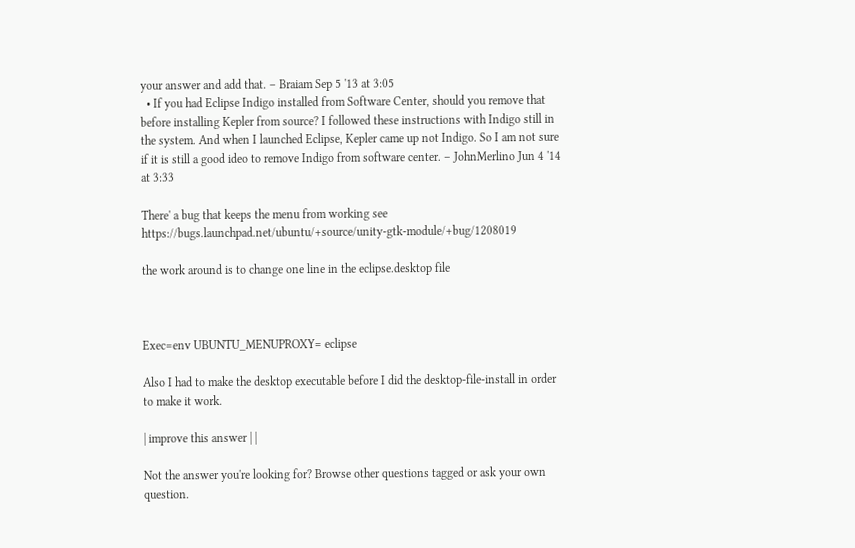your answer and add that. – Braiam Sep 5 '13 at 3:05
  • If you had Eclipse Indigo installed from Software Center, should you remove that before installing Kepler from source? I followed these instructions with Indigo still in the system. And when I launched Eclipse, Kepler came up not Indigo. So I am not sure if it is still a good ideo to remove Indigo from software center. – JohnMerlino Jun 4 '14 at 3:33

There' a bug that keeps the menu from working see https://bugs.launchpad.net/ubuntu/+source/unity-gtk-module/+bug/1208019

the work around is to change one line in the eclipse.desktop file



Exec=env UBUNTU_MENUPROXY= eclipse

Also I had to make the desktop executable before I did the desktop-file-install in order to make it work.

| improve this answer | |

Not the answer you're looking for? Browse other questions tagged or ask your own question.